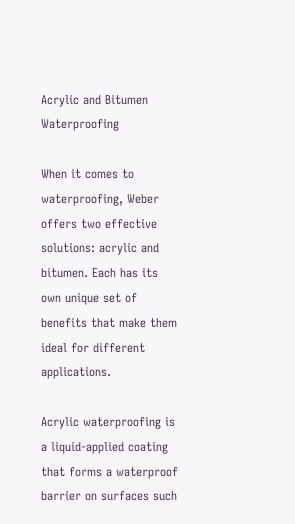Acrylic and Bitumen Waterproofing

When it comes to waterproofing, Weber offers two effective solutions: acrylic and bitumen. Each has its own unique set of benefits that make them ideal for different applications.

Acrylic waterproofing is a liquid-applied coating that forms a waterproof barrier on surfaces such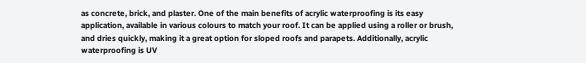as concrete, brick, and plaster. One of the main benefits of acrylic waterproofing is its easy application, available in various colours to match your roof. It can be applied using a roller or brush, and dries quickly, making it a great option for sloped roofs and parapets. Additionally, acrylic waterproofing is UV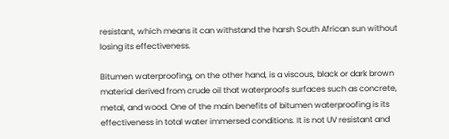resistant, which means it can withstand the harsh South African sun without losing its effectiveness.

Bitumen waterproofing, on the other hand, is a viscous, black or dark brown material derived from crude oil that waterproofs surfaces such as concrete, metal, and wood. One of the main benefits of bitumen waterproofing is its effectiveness in total water immersed conditions. It is not UV resistant and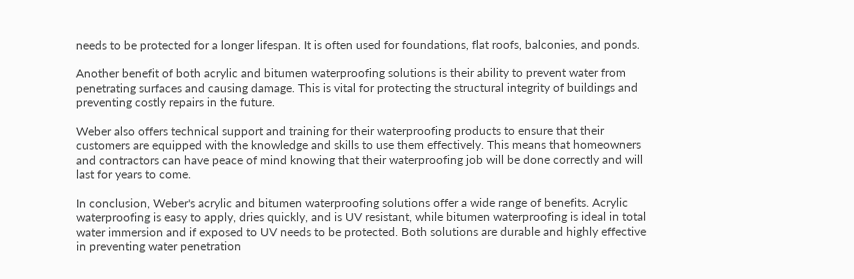needs to be protected for a longer lifespan. It is often used for foundations, flat roofs, balconies, and ponds.

Another benefit of both acrylic and bitumen waterproofing solutions is their ability to prevent water from penetrating surfaces and causing damage. This is vital for protecting the structural integrity of buildings and preventing costly repairs in the future.

Weber also offers technical support and training for their waterproofing products to ensure that their customers are equipped with the knowledge and skills to use them effectively. This means that homeowners and contractors can have peace of mind knowing that their waterproofing job will be done correctly and will last for years to come.

In conclusion, Weber's acrylic and bitumen waterproofing solutions offer a wide range of benefits. Acrylic waterproofing is easy to apply, dries quickly, and is UV resistant, while bitumen waterproofing is ideal in total water immersion and if exposed to UV needs to be protected. Both solutions are durable and highly effective in preventing water penetration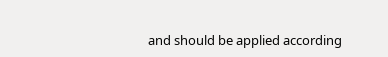and should be applied according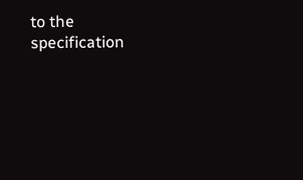to the specification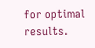for optimal results.